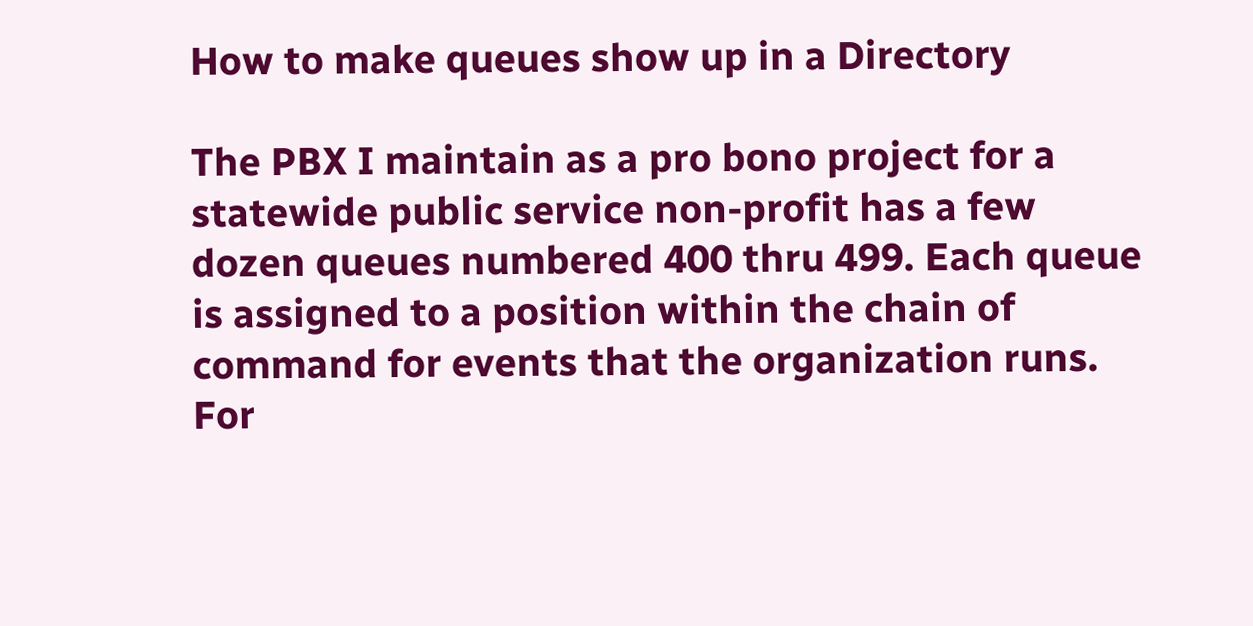How to make queues show up in a Directory

The PBX I maintain as a pro bono project for a statewide public service non-profit has a few dozen queues numbered 400 thru 499. Each queue is assigned to a position within the chain of command for events that the organization runs. For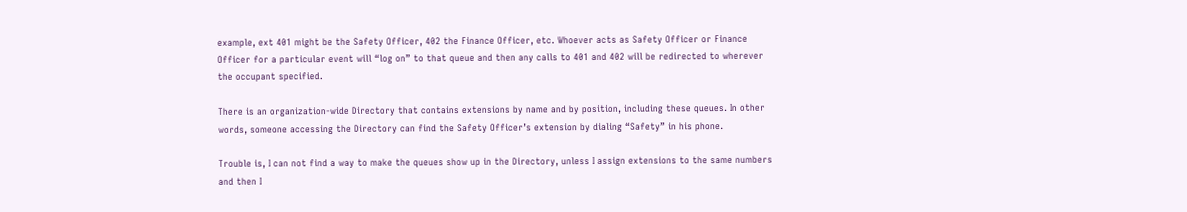example, ext 401 might be the Safety Officer, 402 the Finance Officer, etc. Whoever acts as Safety Officer or Finance Officer for a particular event will “log on” to that queue and then any calls to 401 and 402 will be redirected to wherever the occupant specified.

There is an organization-wide Directory that contains extensions by name and by position, including these queues. In other words, someone accessing the Directory can find the Safety Officer’s extension by dialing “Safety” in his phone.

Trouble is, I can not find a way to make the queues show up in the Directory, unless I assign extensions to the same numbers and then I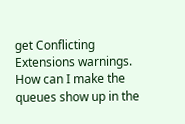get Conflicting Extensions warnings. How can I make the queues show up in the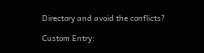Directory and avoid the conflicts?

Custom Entry: